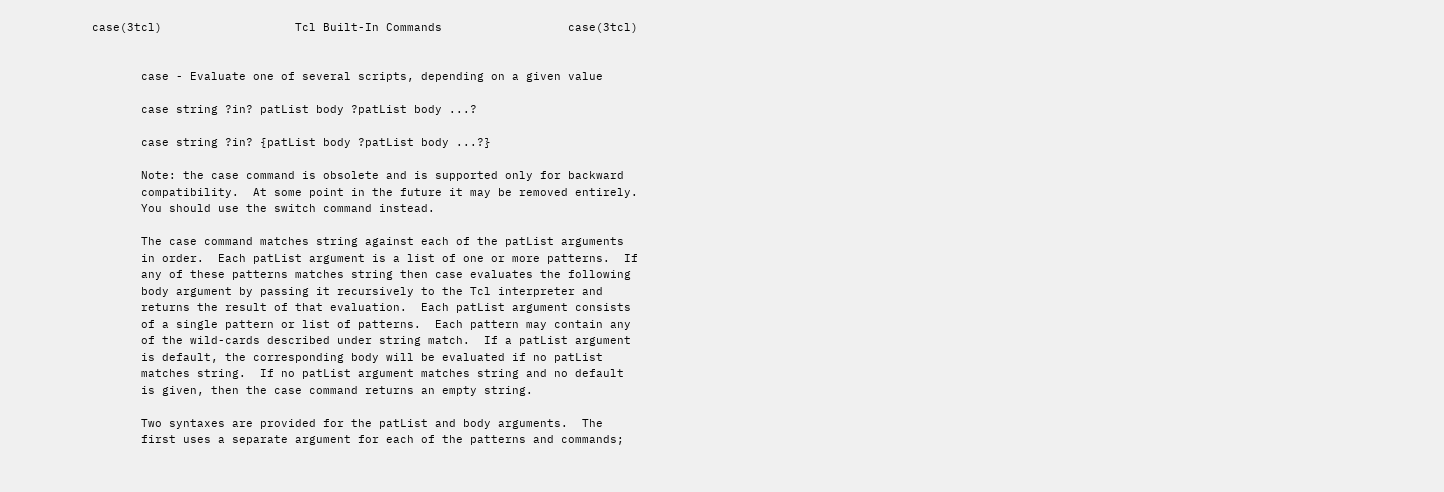case(3tcl)                   Tcl Built-In Commands                  case(3tcl)


       case - Evaluate one of several scripts, depending on a given value

       case string ?in? patList body ?patList body ...?

       case string ?in? {patList body ?patList body ...?}

       Note: the case command is obsolete and is supported only for backward
       compatibility.  At some point in the future it may be removed entirely.
       You should use the switch command instead.

       The case command matches string against each of the patList arguments
       in order.  Each patList argument is a list of one or more patterns.  If
       any of these patterns matches string then case evaluates the following
       body argument by passing it recursively to the Tcl interpreter and
       returns the result of that evaluation.  Each patList argument consists
       of a single pattern or list of patterns.  Each pattern may contain any
       of the wild-cards described under string match.  If a patList argument
       is default, the corresponding body will be evaluated if no patList
       matches string.  If no patList argument matches string and no default
       is given, then the case command returns an empty string.

       Two syntaxes are provided for the patList and body arguments.  The
       first uses a separate argument for each of the patterns and commands;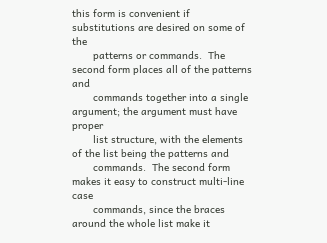this form is convenient if substitutions are desired on some of the
       patterns or commands.  The second form places all of the patterns and
       commands together into a single argument; the argument must have proper
       list structure, with the elements of the list being the patterns and
       commands.  The second form makes it easy to construct multi-line case
       commands, since the braces around the whole list make it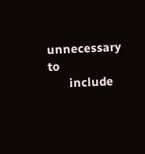unnecessary to
       include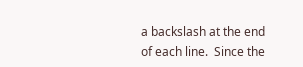a backslash at the end of each line.  Since the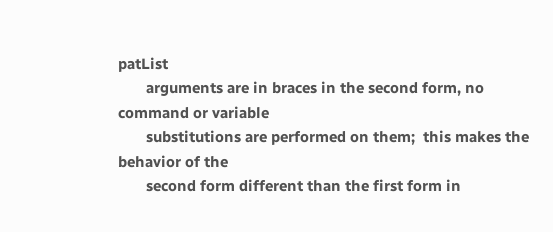patList
       arguments are in braces in the second form, no command or variable
       substitutions are performed on them;  this makes the behavior of the
       second form different than the first form in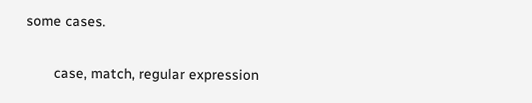some cases.


       case, match, regular expression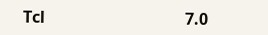Tcl                                   7.0